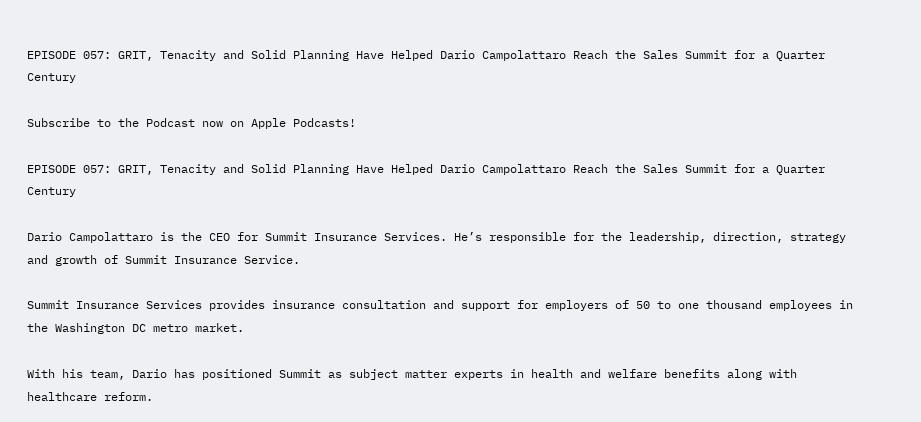EPISODE 057: GRIT, Tenacity and Solid Planning Have Helped Dario Campolattaro Reach the Sales Summit for a Quarter Century

Subscribe to the Podcast now on Apple Podcasts!

EPISODE 057: GRIT, Tenacity and Solid Planning Have Helped Dario Campolattaro Reach the Sales Summit for a Quarter Century

Dario Campolattaro is the CEO for Summit Insurance Services. He’s responsible for the leadership, direction, strategy and growth of Summit Insurance Service.

Summit Insurance Services provides insurance consultation and support for employers of 50 to one thousand employees in the Washington DC metro market.

With his team, Dario has positioned Summit as subject matter experts in health and welfare benefits along with healthcare reform.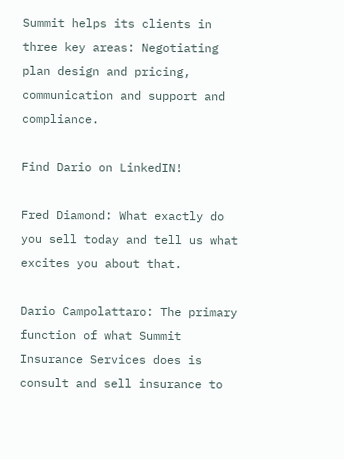Summit helps its clients in three key areas: Negotiating plan design and pricing, communication and support and compliance.

Find Dario on LinkedIN!

Fred Diamond: What exactly do you sell today and tell us what excites you about that.

Dario Campolattaro: The primary function of what Summit Insurance Services does is consult and sell insurance to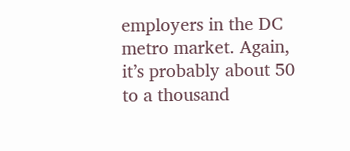employers in the DC metro market. Again, it’s probably about 50 to a thousand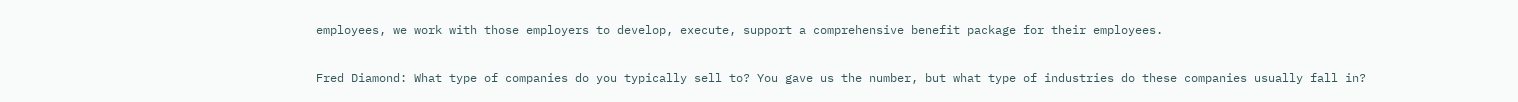employees, we work with those employers to develop, execute, support a comprehensive benefit package for their employees.

Fred Diamond: What type of companies do you typically sell to? You gave us the number, but what type of industries do these companies usually fall in?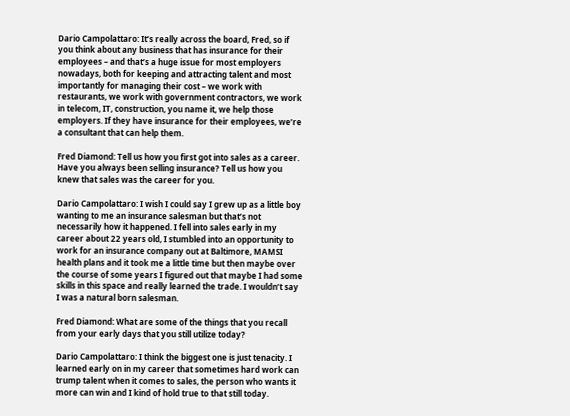Dario Campolattaro: It’s really across the board, Fred, so if you think about any business that has insurance for their employees – and that’s a huge issue for most employers nowadays, both for keeping and attracting talent and most importantly for managing their cost – we work with restaurants, we work with government contractors, we work in telecom, IT, construction, you name it, we help those employers. If they have insurance for their employees, we’re a consultant that can help them.

Fred Diamond: Tell us how you first got into sales as a career. Have you always been selling insurance? Tell us how you knew that sales was the career for you.

Dario Campolattaro: I wish I could say I grew up as a little boy wanting to me an insurance salesman but that’s not necessarily how it happened. I fell into sales early in my career about 22 years old, I stumbled into an opportunity to work for an insurance company out at Baltimore, MAMSI health plans and it took me a little time but then maybe over the course of some years I figured out that maybe I had some skills in this space and really learned the trade. I wouldn’t say I was a natural born salesman.

Fred Diamond: What are some of the things that you recall from your early days that you still utilize today?

Dario Campolattaro: I think the biggest one is just tenacity. I learned early on in my career that sometimes hard work can trump talent when it comes to sales, the person who wants it more can win and I kind of hold true to that still today.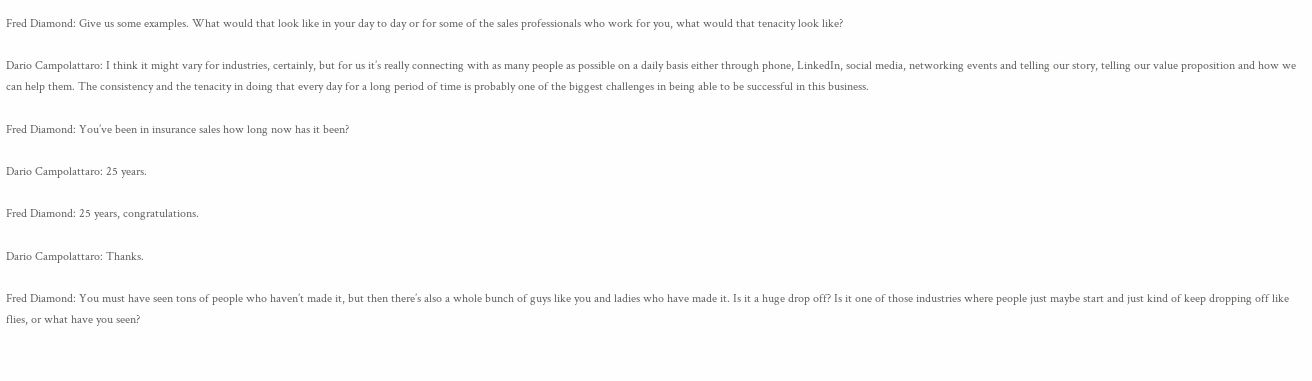Fred Diamond: Give us some examples. What would that look like in your day to day or for some of the sales professionals who work for you, what would that tenacity look like?

Dario Campolattaro: I think it might vary for industries, certainly, but for us it’s really connecting with as many people as possible on a daily basis either through phone, LinkedIn, social media, networking events and telling our story, telling our value proposition and how we can help them. The consistency and the tenacity in doing that every day for a long period of time is probably one of the biggest challenges in being able to be successful in this business.

Fred Diamond: You’ve been in insurance sales how long now has it been?

Dario Campolattaro: 25 years.

Fred Diamond: 25 years, congratulations.

Dario Campolattaro: Thanks.

Fred Diamond: You must have seen tons of people who haven’t made it, but then there’s also a whole bunch of guys like you and ladies who have made it. Is it a huge drop off? Is it one of those industries where people just maybe start and just kind of keep dropping off like flies, or what have you seen?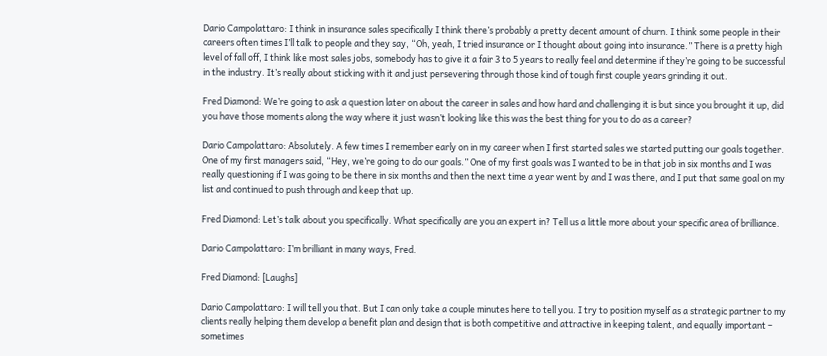Dario Campolattaro: I think in insurance sales specifically I think there’s probably a pretty decent amount of churn. I think some people in their careers often times I’ll talk to people and they say, “Oh, yeah, I tried insurance or I thought about going into insurance.” There is a pretty high level of fall off, I think like most sales jobs, somebody has to give it a fair 3 to 5 years to really feel and determine if they’re going to be successful in the industry. It’s really about sticking with it and just persevering through those kind of tough first couple years grinding it out.

Fred Diamond: We’re going to ask a question later on about the career in sales and how hard and challenging it is but since you brought it up, did you have those moments along the way where it just wasn’t looking like this was the best thing for you to do as a career?

Dario Campolattaro: Absolutely. A few times I remember early on in my career when I first started sales we started putting our goals together. One of my first managers said, “Hey, we’re going to do our goals.” One of my first goals was I wanted to be in that job in six months and I was really questioning if I was going to be there in six months and then the next time a year went by and I was there, and I put that same goal on my list and continued to push through and keep that up.

Fred Diamond: Let’s talk about you specifically. What specifically are you an expert in? Tell us a little more about your specific area of brilliance.

Dario Campolattaro: I’m brilliant in many ways, Fred.

Fred Diamond: [Laughs]

Dario Campolattaro: I will tell you that. But I can only take a couple minutes here to tell you. I try to position myself as a strategic partner to my clients really helping them develop a benefit plan and design that is both competitive and attractive in keeping talent, and equally important – sometimes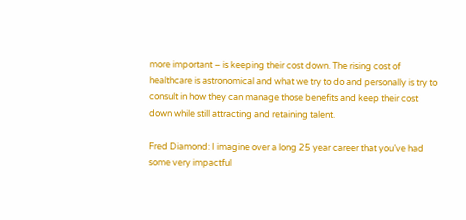more important – is keeping their cost down. The rising cost of healthcare is astronomical and what we try to do and personally is try to consult in how they can manage those benefits and keep their cost down while still attracting and retaining talent.

Fred Diamond: I imagine over a long 25 year career that you’ve had some very impactful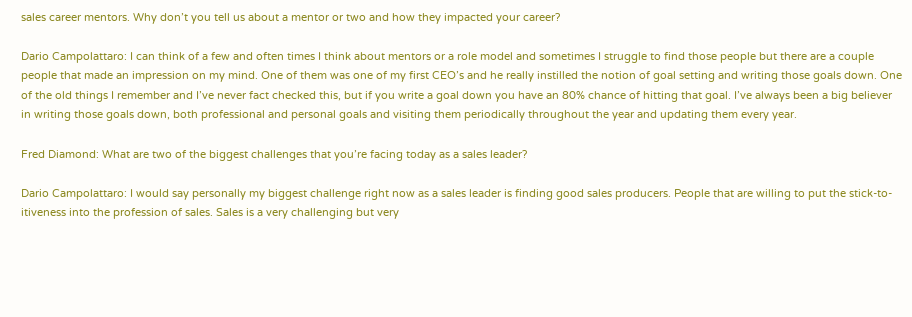sales career mentors. Why don’t you tell us about a mentor or two and how they impacted your career?

Dario Campolattaro: I can think of a few and often times I think about mentors or a role model and sometimes I struggle to find those people but there are a couple people that made an impression on my mind. One of them was one of my first CEO’s and he really instilled the notion of goal setting and writing those goals down. One of the old things I remember and I’ve never fact checked this, but if you write a goal down you have an 80% chance of hitting that goal. I’ve always been a big believer in writing those goals down, both professional and personal goals and visiting them periodically throughout the year and updating them every year.

Fred Diamond: What are two of the biggest challenges that you’re facing today as a sales leader?

Dario Campolattaro: I would say personally my biggest challenge right now as a sales leader is finding good sales producers. People that are willing to put the stick-to-itiveness into the profession of sales. Sales is a very challenging but very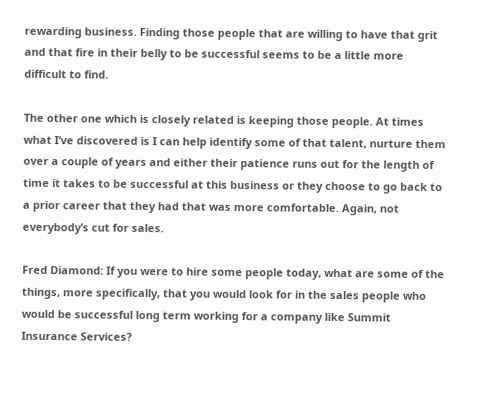rewarding business. Finding those people that are willing to have that grit and that fire in their belly to be successful seems to be a little more difficult to find.

The other one which is closely related is keeping those people. At times what I’ve discovered is I can help identify some of that talent, nurture them over a couple of years and either their patience runs out for the length of time it takes to be successful at this business or they choose to go back to a prior career that they had that was more comfortable. Again, not everybody’s cut for sales.

Fred Diamond: If you were to hire some people today, what are some of the things, more specifically, that you would look for in the sales people who would be successful long term working for a company like Summit Insurance Services?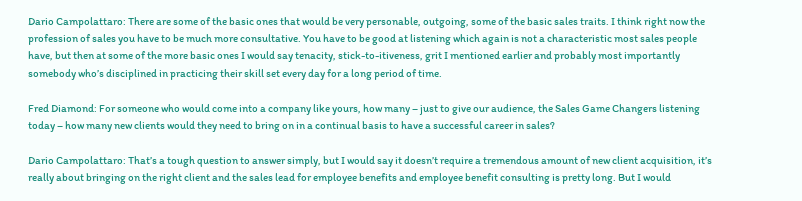Dario Campolattaro: There are some of the basic ones that would be very personable, outgoing, some of the basic sales traits. I think right now the profession of sales you have to be much more consultative. You have to be good at listening which again is not a characteristic most sales people have, but then at some of the more basic ones I would say tenacity, stick-to-itiveness, grit I mentioned earlier and probably most importantly somebody who’s disciplined in practicing their skill set every day for a long period of time.

Fred Diamond: For someone who would come into a company like yours, how many – just to give our audience, the Sales Game Changers listening today – how many new clients would they need to bring on in a continual basis to have a successful career in sales?

Dario Campolattaro: That’s a tough question to answer simply, but I would say it doesn’t require a tremendous amount of new client acquisition, it’s really about bringing on the right client and the sales lead for employee benefits and employee benefit consulting is pretty long. But I would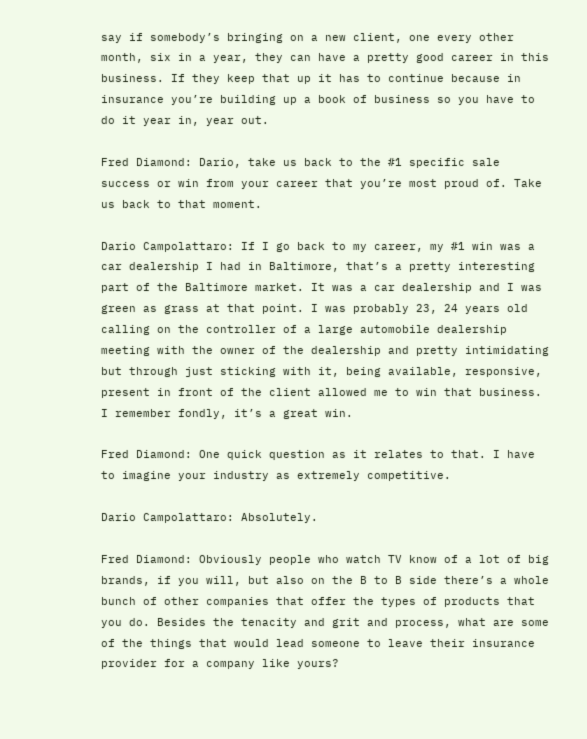say if somebody’s bringing on a new client, one every other month, six in a year, they can have a pretty good career in this business. If they keep that up it has to continue because in insurance you’re building up a book of business so you have to do it year in, year out.

Fred Diamond: Dario, take us back to the #1 specific sale success or win from your career that you’re most proud of. Take us back to that moment.

Dario Campolattaro: If I go back to my career, my #1 win was a car dealership I had in Baltimore, that’s a pretty interesting part of the Baltimore market. It was a car dealership and I was green as grass at that point. I was probably 23, 24 years old calling on the controller of a large automobile dealership meeting with the owner of the dealership and pretty intimidating but through just sticking with it, being available, responsive, present in front of the client allowed me to win that business. I remember fondly, it’s a great win.

Fred Diamond: One quick question as it relates to that. I have to imagine your industry as extremely competitive.

Dario Campolattaro: Absolutely.

Fred Diamond: Obviously people who watch TV know of a lot of big brands, if you will, but also on the B to B side there’s a whole bunch of other companies that offer the types of products that you do. Besides the tenacity and grit and process, what are some of the things that would lead someone to leave their insurance provider for a company like yours?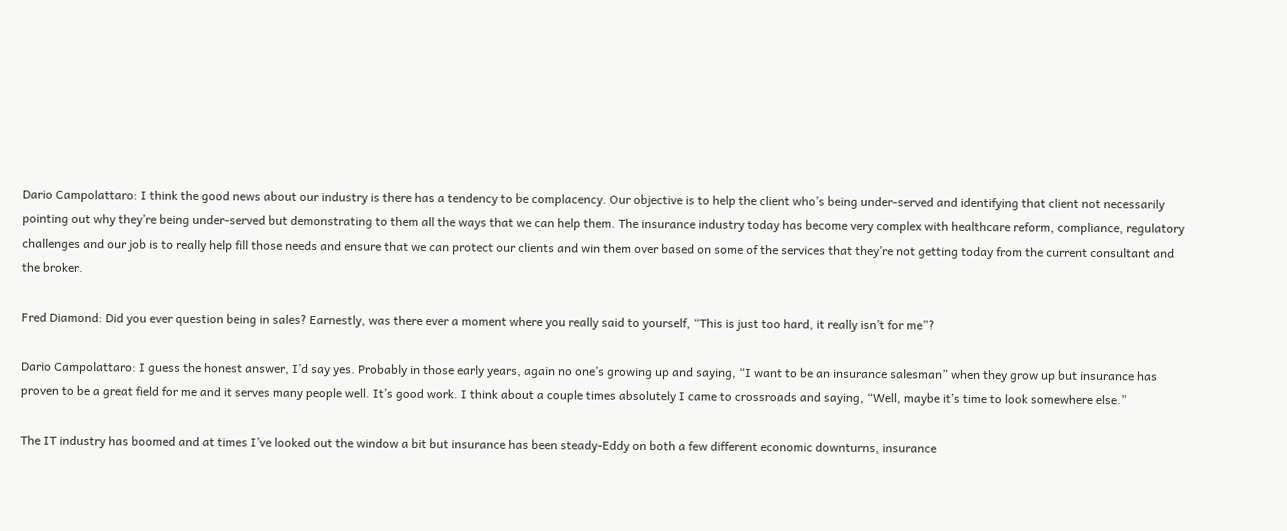Dario Campolattaro: I think the good news about our industry is there has a tendency to be complacency. Our objective is to help the client who’s being under-served and identifying that client not necessarily pointing out why they’re being under-served but demonstrating to them all the ways that we can help them. The insurance industry today has become very complex with healthcare reform, compliance, regulatory challenges and our job is to really help fill those needs and ensure that we can protect our clients and win them over based on some of the services that they’re not getting today from the current consultant and the broker.

Fred Diamond: Did you ever question being in sales? Earnestly, was there ever a moment where you really said to yourself, “This is just too hard, it really isn’t for me”?

Dario Campolattaro: I guess the honest answer, I’d say yes. Probably in those early years, again no one’s growing up and saying, “I want to be an insurance salesman” when they grow up but insurance has proven to be a great field for me and it serves many people well. It’s good work. I think about a couple times absolutely I came to crossroads and saying, “Well, maybe it’s time to look somewhere else.”

The IT industry has boomed and at times I’ve looked out the window a bit but insurance has been steady-Eddy on both a few different economic downturns, insurance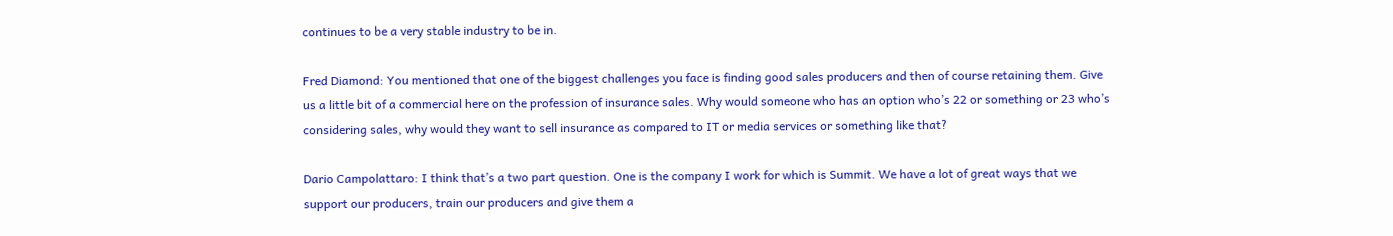continues to be a very stable industry to be in.

Fred Diamond: You mentioned that one of the biggest challenges you face is finding good sales producers and then of course retaining them. Give us a little bit of a commercial here on the profession of insurance sales. Why would someone who has an option who’s 22 or something or 23 who’s considering sales, why would they want to sell insurance as compared to IT or media services or something like that?

Dario Campolattaro: I think that’s a two part question. One is the company I work for which is Summit. We have a lot of great ways that we support our producers, train our producers and give them a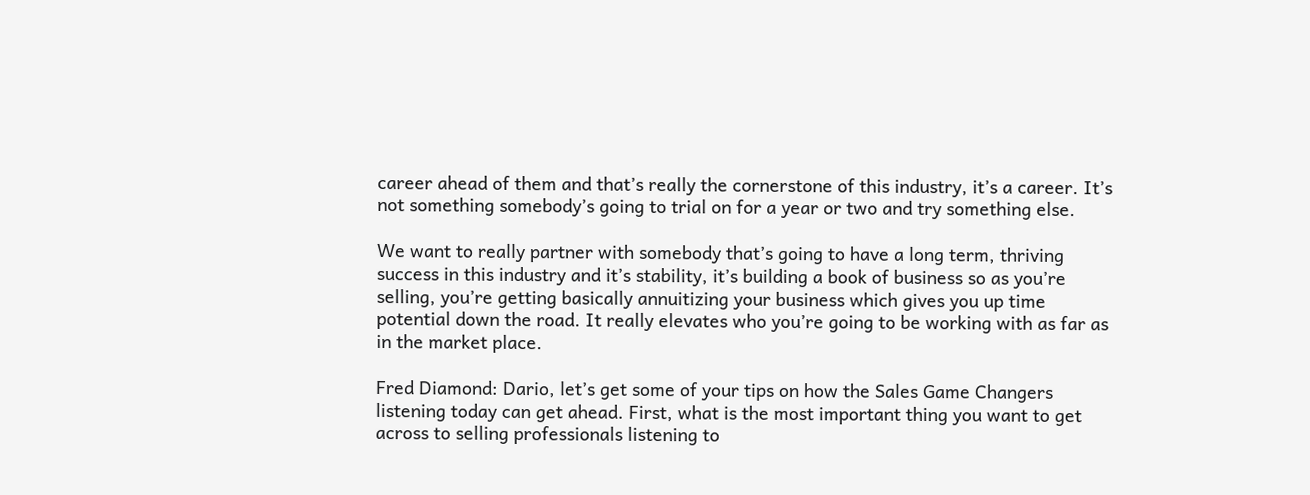career ahead of them and that’s really the cornerstone of this industry, it’s a career. It’s not something somebody’s going to trial on for a year or two and try something else.

We want to really partner with somebody that’s going to have a long term, thriving success in this industry and it’s stability, it’s building a book of business so as you’re selling, you’re getting basically annuitizing your business which gives you up time potential down the road. It really elevates who you’re going to be working with as far as in the market place.

Fred Diamond: Dario, let’s get some of your tips on how the Sales Game Changers listening today can get ahead. First, what is the most important thing you want to get across to selling professionals listening to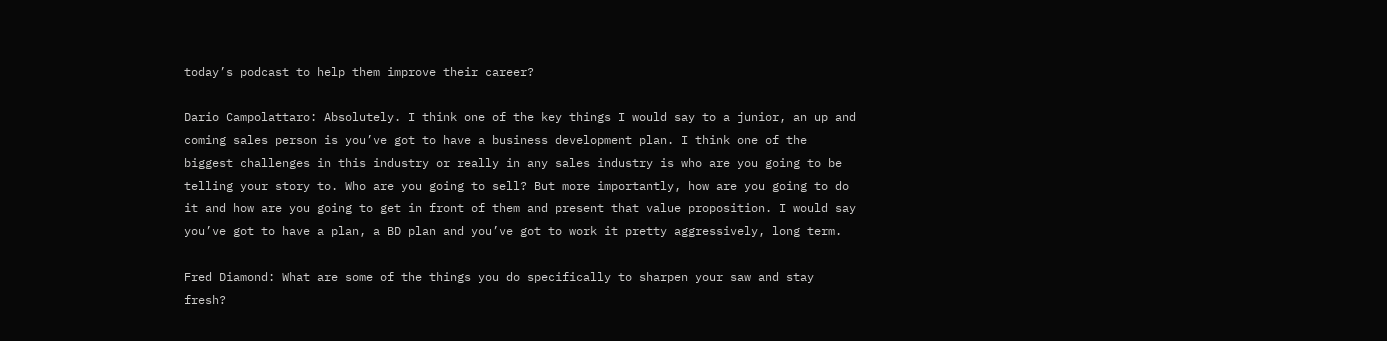today’s podcast to help them improve their career?

Dario Campolattaro: Absolutely. I think one of the key things I would say to a junior, an up and coming sales person is you’ve got to have a business development plan. I think one of the biggest challenges in this industry or really in any sales industry is who are you going to be telling your story to. Who are you going to sell? But more importantly, how are you going to do it and how are you going to get in front of them and present that value proposition. I would say you’ve got to have a plan, a BD plan and you’ve got to work it pretty aggressively, long term.

Fred Diamond: What are some of the things you do specifically to sharpen your saw and stay fresh?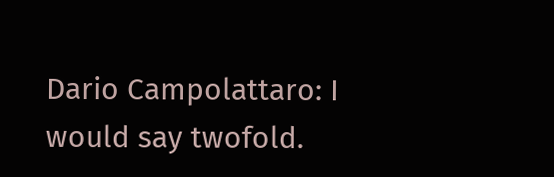Dario Campolattaro: I would say twofold.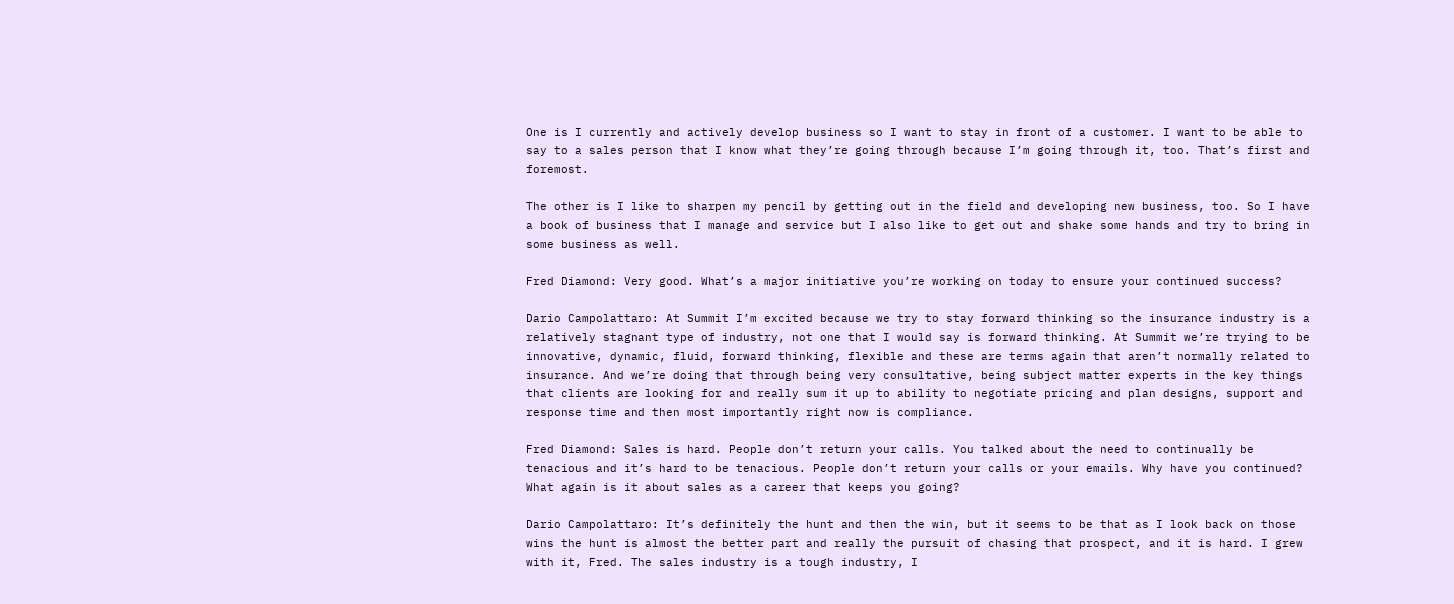One is I currently and actively develop business so I want to stay in front of a customer. I want to be able to say to a sales person that I know what they’re going through because I’m going through it, too. That’s first and foremost.

The other is I like to sharpen my pencil by getting out in the field and developing new business, too. So I have a book of business that I manage and service but I also like to get out and shake some hands and try to bring in some business as well.

Fred Diamond: Very good. What’s a major initiative you’re working on today to ensure your continued success?

Dario Campolattaro: At Summit I’m excited because we try to stay forward thinking so the insurance industry is a relatively stagnant type of industry, not one that I would say is forward thinking. At Summit we’re trying to be innovative, dynamic, fluid, forward thinking, flexible and these are terms again that aren’t normally related to insurance. And we’re doing that through being very consultative, being subject matter experts in the key things that clients are looking for and really sum it up to ability to negotiate pricing and plan designs, support and response time and then most importantly right now is compliance.

Fred Diamond: Sales is hard. People don’t return your calls. You talked about the need to continually be tenacious and it’s hard to be tenacious. People don’t return your calls or your emails. Why have you continued? What again is it about sales as a career that keeps you going?

Dario Campolattaro: It’s definitely the hunt and then the win, but it seems to be that as I look back on those wins the hunt is almost the better part and really the pursuit of chasing that prospect, and it is hard. I grew with it, Fred. The sales industry is a tough industry, I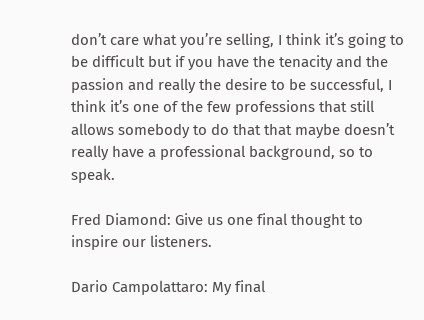don’t care what you’re selling, I think it’s going to be difficult but if you have the tenacity and the passion and really the desire to be successful, I think it’s one of the few professions that still allows somebody to do that that maybe doesn’t really have a professional background, so to speak.

Fred Diamond: Give us one final thought to inspire our listeners.

Dario Campolattaro: My final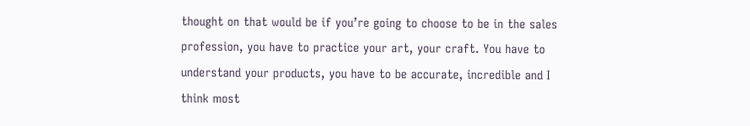thought on that would be if you’re going to choose to be in the sales profession, you have to practice your art, your craft. You have to understand your products, you have to be accurate, incredible and I think most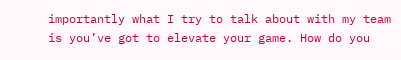importantly what I try to talk about with my team is you’ve got to elevate your game. How do you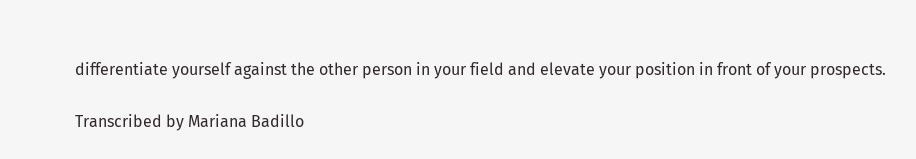differentiate yourself against the other person in your field and elevate your position in front of your prospects.

Transcribed by Mariana Badillo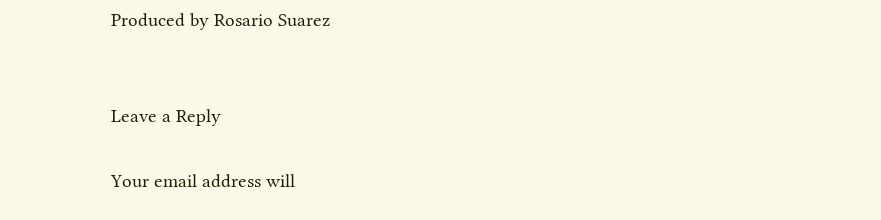Produced by Rosario Suarez


Leave a Reply

Your email address will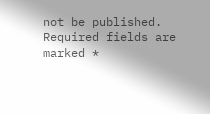not be published. Required fields are marked *